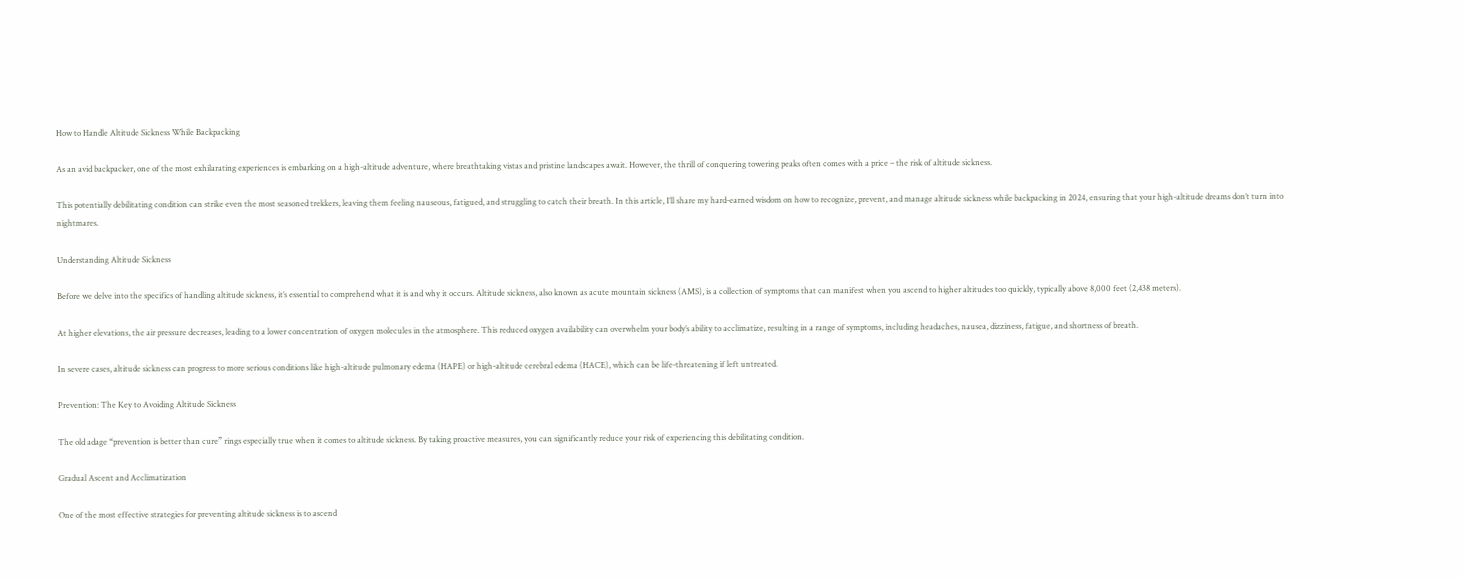How to Handle Altitude Sickness While Backpacking

As an avid backpacker, one of the most exhilarating experiences is embarking on a high-altitude adventure, where breathtaking vistas and pristine landscapes await. However, the thrill of conquering towering peaks often comes with a price – the risk of altitude sickness.

This potentially debilitating condition can strike even the most seasoned trekkers, leaving them feeling nauseous, fatigued, and struggling to catch their breath. In this article, I’ll share my hard-earned wisdom on how to recognize, prevent, and manage altitude sickness while backpacking in 2024, ensuring that your high-altitude dreams don’t turn into nightmares.

Understanding Altitude Sickness

Before we delve into the specifics of handling altitude sickness, it’s essential to comprehend what it is and why it occurs. Altitude sickness, also known as acute mountain sickness (AMS), is a collection of symptoms that can manifest when you ascend to higher altitudes too quickly, typically above 8,000 feet (2,438 meters).

At higher elevations, the air pressure decreases, leading to a lower concentration of oxygen molecules in the atmosphere. This reduced oxygen availability can overwhelm your body’s ability to acclimatize, resulting in a range of symptoms, including headaches, nausea, dizziness, fatigue, and shortness of breath.

In severe cases, altitude sickness can progress to more serious conditions like high-altitude pulmonary edema (HAPE) or high-altitude cerebral edema (HACE), which can be life-threatening if left untreated.

Prevention: The Key to Avoiding Altitude Sickness

The old adage “prevention is better than cure” rings especially true when it comes to altitude sickness. By taking proactive measures, you can significantly reduce your risk of experiencing this debilitating condition.

Gradual Ascent and Acclimatization

One of the most effective strategies for preventing altitude sickness is to ascend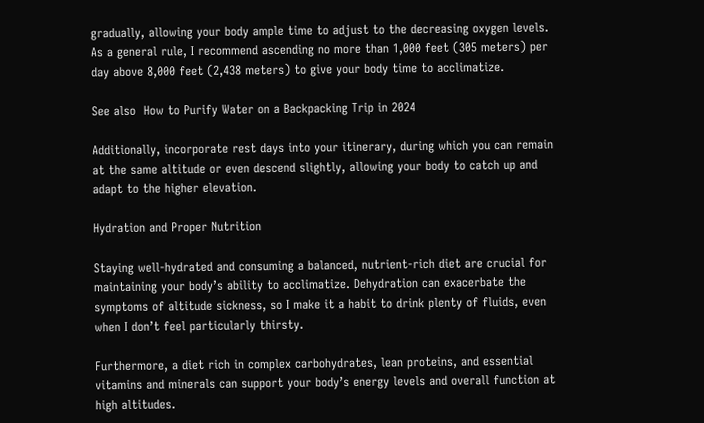gradually, allowing your body ample time to adjust to the decreasing oxygen levels. As a general rule, I recommend ascending no more than 1,000 feet (305 meters) per day above 8,000 feet (2,438 meters) to give your body time to acclimatize.

See also  How to Purify Water on a Backpacking Trip in 2024

Additionally, incorporate rest days into your itinerary, during which you can remain at the same altitude or even descend slightly, allowing your body to catch up and adapt to the higher elevation.

Hydration and Proper Nutrition

Staying well-hydrated and consuming a balanced, nutrient-rich diet are crucial for maintaining your body’s ability to acclimatize. Dehydration can exacerbate the symptoms of altitude sickness, so I make it a habit to drink plenty of fluids, even when I don’t feel particularly thirsty.

Furthermore, a diet rich in complex carbohydrates, lean proteins, and essential vitamins and minerals can support your body’s energy levels and overall function at high altitudes.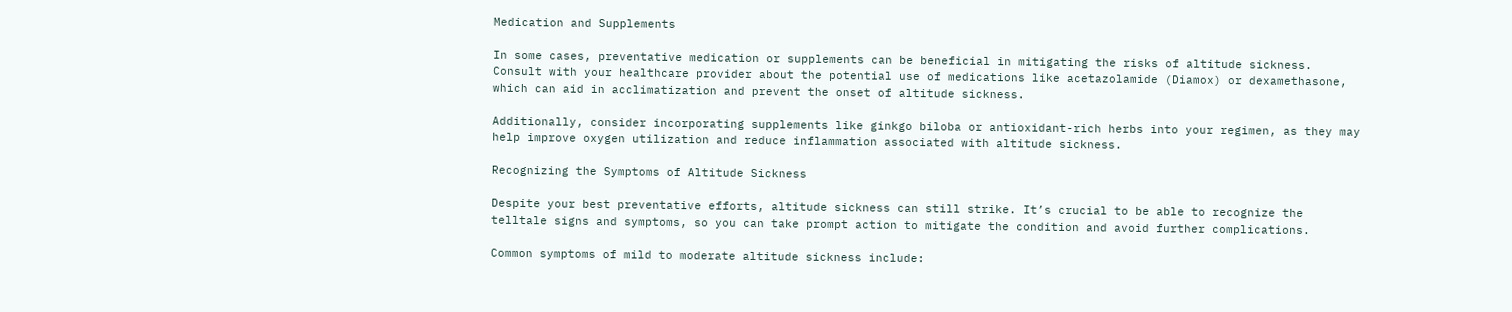Medication and Supplements

In some cases, preventative medication or supplements can be beneficial in mitigating the risks of altitude sickness. Consult with your healthcare provider about the potential use of medications like acetazolamide (Diamox) or dexamethasone, which can aid in acclimatization and prevent the onset of altitude sickness.

Additionally, consider incorporating supplements like ginkgo biloba or antioxidant-rich herbs into your regimen, as they may help improve oxygen utilization and reduce inflammation associated with altitude sickness.

Recognizing the Symptoms of Altitude Sickness

Despite your best preventative efforts, altitude sickness can still strike. It’s crucial to be able to recognize the telltale signs and symptoms, so you can take prompt action to mitigate the condition and avoid further complications.

Common symptoms of mild to moderate altitude sickness include: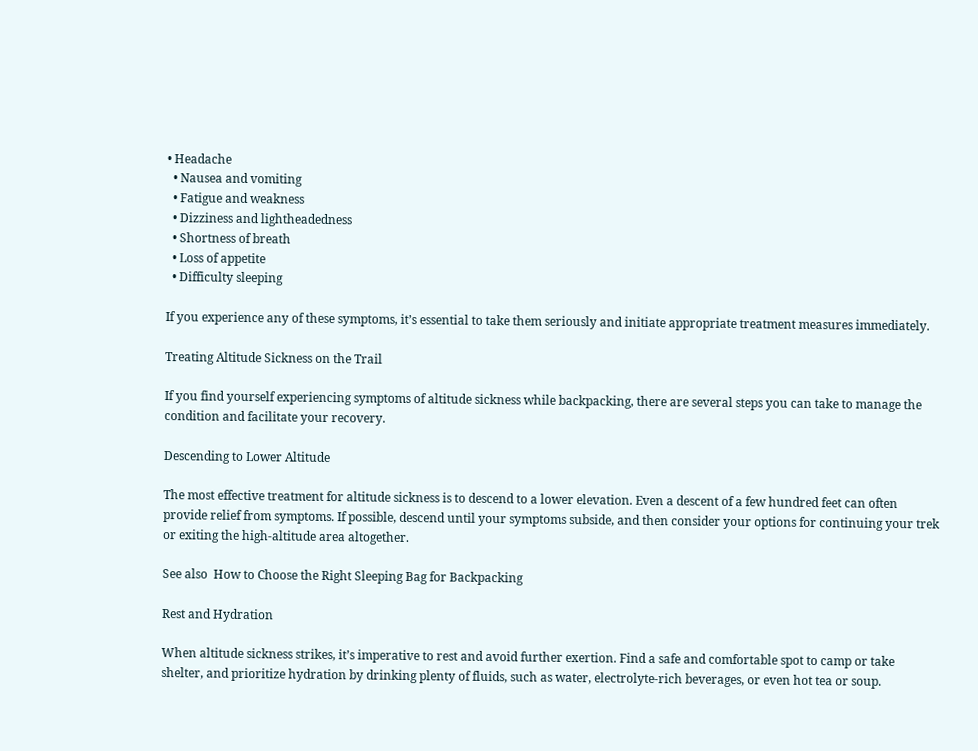• Headache
  • Nausea and vomiting
  • Fatigue and weakness
  • Dizziness and lightheadedness
  • Shortness of breath
  • Loss of appetite
  • Difficulty sleeping

If you experience any of these symptoms, it’s essential to take them seriously and initiate appropriate treatment measures immediately.

Treating Altitude Sickness on the Trail

If you find yourself experiencing symptoms of altitude sickness while backpacking, there are several steps you can take to manage the condition and facilitate your recovery.

Descending to Lower Altitude

The most effective treatment for altitude sickness is to descend to a lower elevation. Even a descent of a few hundred feet can often provide relief from symptoms. If possible, descend until your symptoms subside, and then consider your options for continuing your trek or exiting the high-altitude area altogether.

See also  How to Choose the Right Sleeping Bag for Backpacking

Rest and Hydration

When altitude sickness strikes, it’s imperative to rest and avoid further exertion. Find a safe and comfortable spot to camp or take shelter, and prioritize hydration by drinking plenty of fluids, such as water, electrolyte-rich beverages, or even hot tea or soup.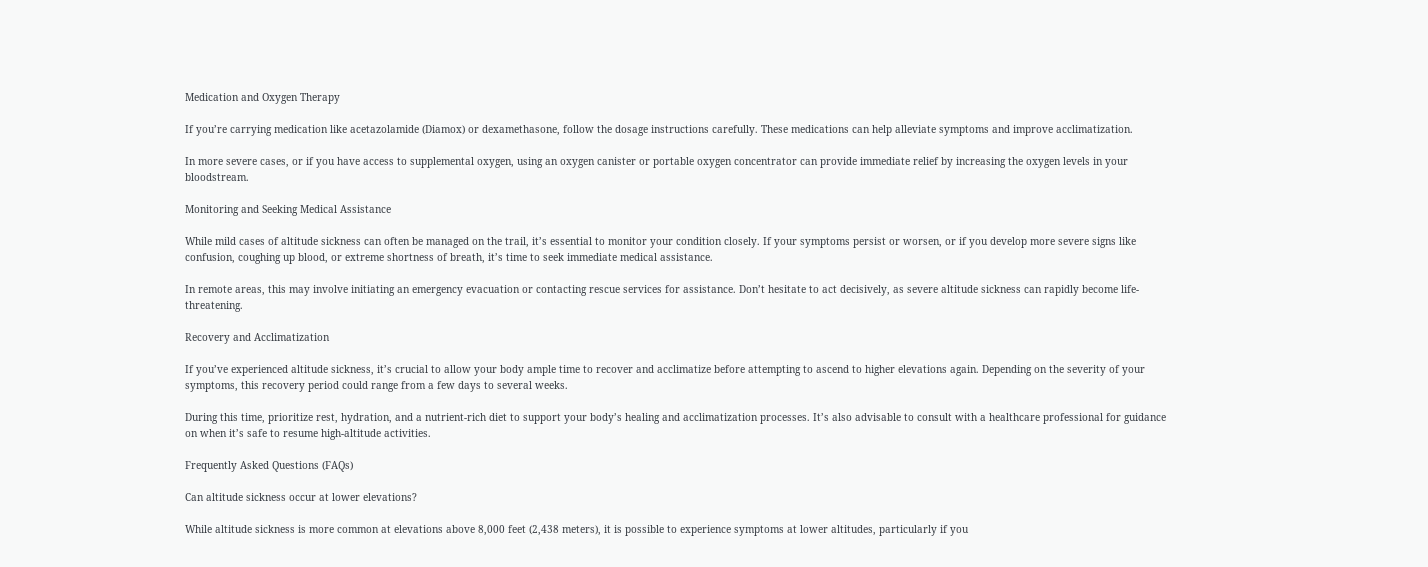Medication and Oxygen Therapy

If you’re carrying medication like acetazolamide (Diamox) or dexamethasone, follow the dosage instructions carefully. These medications can help alleviate symptoms and improve acclimatization.

In more severe cases, or if you have access to supplemental oxygen, using an oxygen canister or portable oxygen concentrator can provide immediate relief by increasing the oxygen levels in your bloodstream.

Monitoring and Seeking Medical Assistance

While mild cases of altitude sickness can often be managed on the trail, it’s essential to monitor your condition closely. If your symptoms persist or worsen, or if you develop more severe signs like confusion, coughing up blood, or extreme shortness of breath, it’s time to seek immediate medical assistance.

In remote areas, this may involve initiating an emergency evacuation or contacting rescue services for assistance. Don’t hesitate to act decisively, as severe altitude sickness can rapidly become life-threatening.

Recovery and Acclimatization

If you’ve experienced altitude sickness, it’s crucial to allow your body ample time to recover and acclimatize before attempting to ascend to higher elevations again. Depending on the severity of your symptoms, this recovery period could range from a few days to several weeks.

During this time, prioritize rest, hydration, and a nutrient-rich diet to support your body’s healing and acclimatization processes. It’s also advisable to consult with a healthcare professional for guidance on when it’s safe to resume high-altitude activities.

Frequently Asked Questions (FAQs)

Can altitude sickness occur at lower elevations?

While altitude sickness is more common at elevations above 8,000 feet (2,438 meters), it is possible to experience symptoms at lower altitudes, particularly if you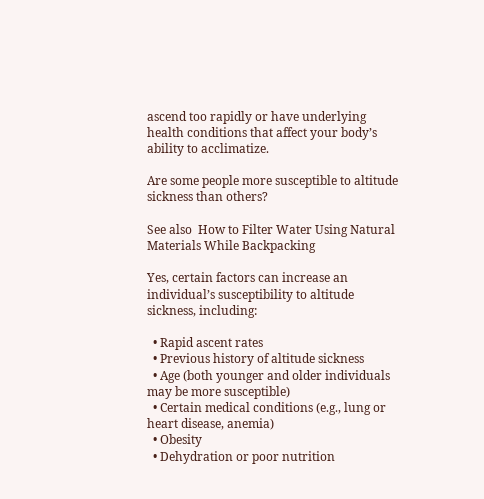ascend too rapidly or have underlying health conditions that affect your body’s ability to acclimatize.

Are some people more susceptible to altitude sickness than others?

See also  How to Filter Water Using Natural Materials While Backpacking

Yes, certain factors can increase an individual’s susceptibility to altitude sickness, including:

  • Rapid ascent rates
  • Previous history of altitude sickness
  • Age (both younger and older individuals may be more susceptible)
  • Certain medical conditions (e.g., lung or heart disease, anemia)
  • Obesity
  • Dehydration or poor nutrition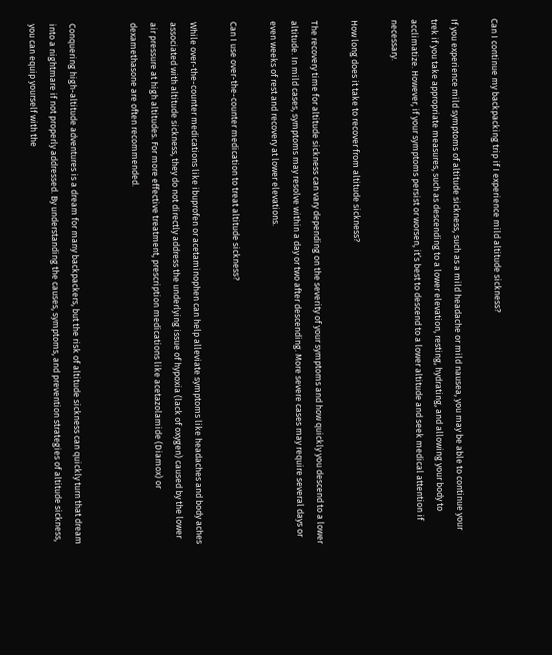Can I continue my backpacking trip if I experience mild altitude sickness?

If you experience mild symptoms of altitude sickness, such as a mild headache or mild nausea, you may be able to continue your trek if you take appropriate measures, such as descending to a lower elevation, resting, hydrating, and allowing your body to acclimatize. However, if your symptoms persist or worsen, it’s best to descend to a lower altitude and seek medical attention if necessary.

How long does it take to recover from altitude sickness?

The recovery time for altitude sickness can vary depending on the severity of your symptoms and how quickly you descend to a lower altitude. In mild cases, symptoms may resolve within a day or two after descending. More severe cases may require several days or even weeks of rest and recovery at lower elevations.

Can I use over-the-counter medication to treat altitude sickness?

While over-the-counter medications like ibuprofen or acetaminophen can help alleviate symptoms like headaches and body aches associated with altitude sickness, they do not directly address the underlying issue of hypoxia (lack of oxygen) caused by the lower air pressure at high altitudes. For more effective treatment, prescription medications like acetazolamide (Diamox) or dexamethasone are often recommended.


Conquering high-altitude adventures is a dream for many backpackers, but the risk of altitude sickness can quickly turn that dream into a nightmare if not properly addressed. By understanding the causes, symptoms, and prevention strategies of altitude sickness, you can equip yourself with the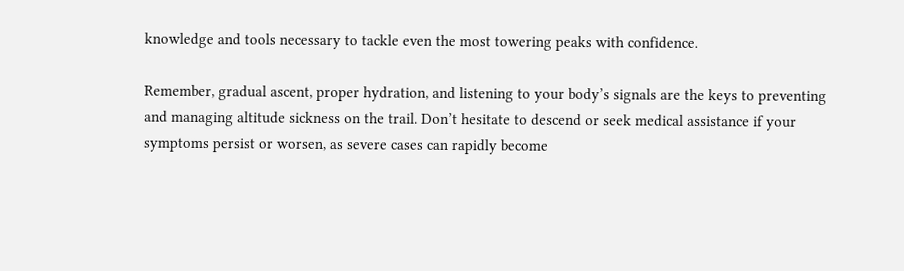knowledge and tools necessary to tackle even the most towering peaks with confidence.

Remember, gradual ascent, proper hydration, and listening to your body’s signals are the keys to preventing and managing altitude sickness on the trail. Don’t hesitate to descend or seek medical assistance if your symptoms persist or worsen, as severe cases can rapidly become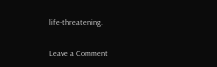life-threatening.

Leave a Comment